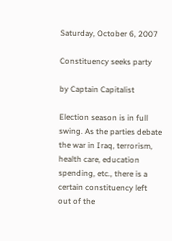Saturday, October 6, 2007

Constituency seeks party

by Captain Capitalist

Election season is in full swing. As the parties debate the war in Iraq, terrorism, health care, education spending, etc., there is a certain constituency left out of the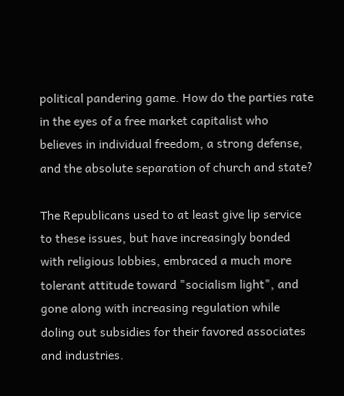political pandering game. How do the parties rate in the eyes of a free market capitalist who believes in individual freedom, a strong defense, and the absolute separation of church and state?

The Republicans used to at least give lip service to these issues, but have increasingly bonded with religious lobbies, embraced a much more tolerant attitude toward "socialism light", and gone along with increasing regulation while doling out subsidies for their favored associates and industries.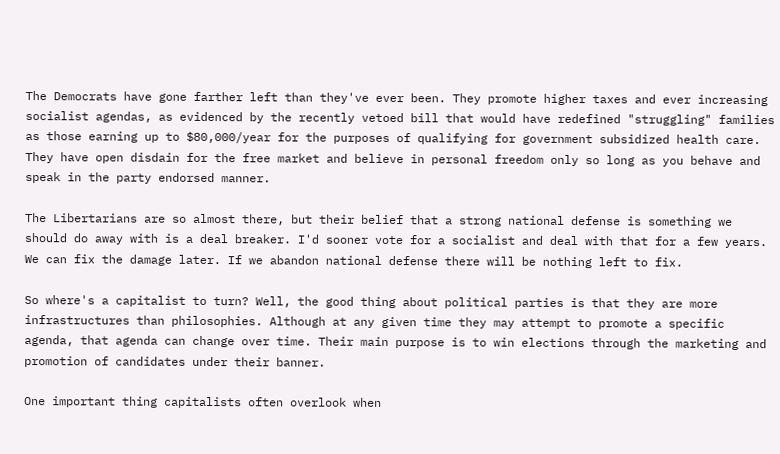The Democrats have gone farther left than they've ever been. They promote higher taxes and ever increasing socialist agendas, as evidenced by the recently vetoed bill that would have redefined "struggling" families as those earning up to $80,000/year for the purposes of qualifying for government subsidized health care. They have open disdain for the free market and believe in personal freedom only so long as you behave and speak in the party endorsed manner.

The Libertarians are so almost there, but their belief that a strong national defense is something we should do away with is a deal breaker. I'd sooner vote for a socialist and deal with that for a few years. We can fix the damage later. If we abandon national defense there will be nothing left to fix.

So where's a capitalist to turn? Well, the good thing about political parties is that they are more infrastructures than philosophies. Although at any given time they may attempt to promote a specific agenda, that agenda can change over time. Their main purpose is to win elections through the marketing and promotion of candidates under their banner.

One important thing capitalists often overlook when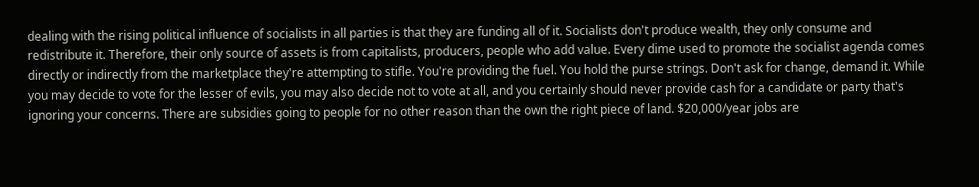dealing with the rising political influence of socialists in all parties is that they are funding all of it. Socialists don't produce wealth, they only consume and redistribute it. Therefore, their only source of assets is from capitalists, producers, people who add value. Every dime used to promote the socialist agenda comes directly or indirectly from the marketplace they're attempting to stifle. You're providing the fuel. You hold the purse strings. Don't ask for change, demand it. While you may decide to vote for the lesser of evils, you may also decide not to vote at all, and you certainly should never provide cash for a candidate or party that's ignoring your concerns. There are subsidies going to people for no other reason than the own the right piece of land. $20,000/year jobs are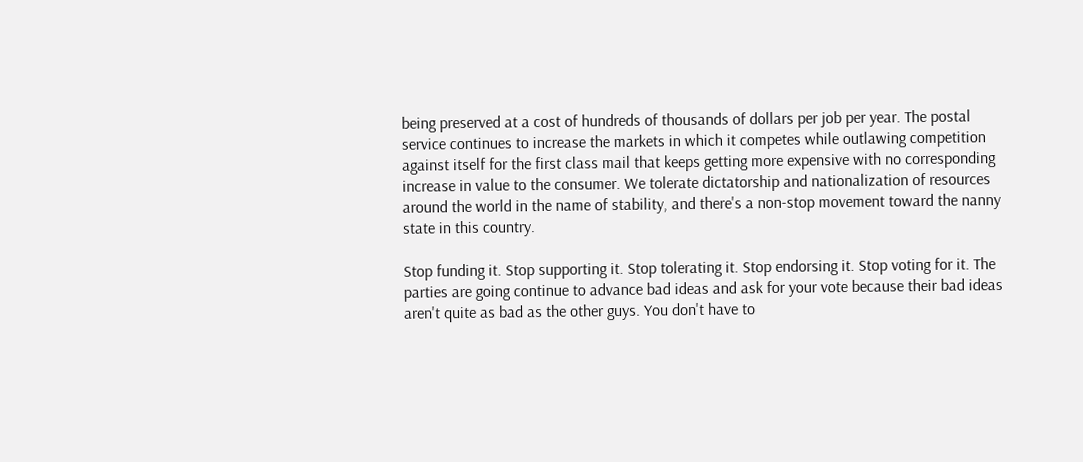being preserved at a cost of hundreds of thousands of dollars per job per year. The postal service continues to increase the markets in which it competes while outlawing competition against itself for the first class mail that keeps getting more expensive with no corresponding increase in value to the consumer. We tolerate dictatorship and nationalization of resources around the world in the name of stability, and there's a non-stop movement toward the nanny state in this country.

Stop funding it. Stop supporting it. Stop tolerating it. Stop endorsing it. Stop voting for it. The parties are going continue to advance bad ideas and ask for your vote because their bad ideas aren't quite as bad as the other guys. You don't have to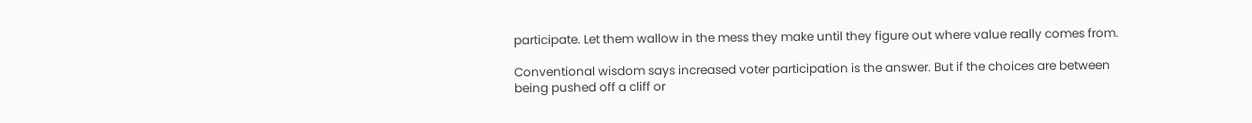participate. Let them wallow in the mess they make until they figure out where value really comes from.

Conventional wisdom says increased voter participation is the answer. But if the choices are between being pushed off a cliff or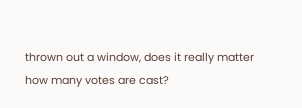thrown out a window, does it really matter how many votes are cast?